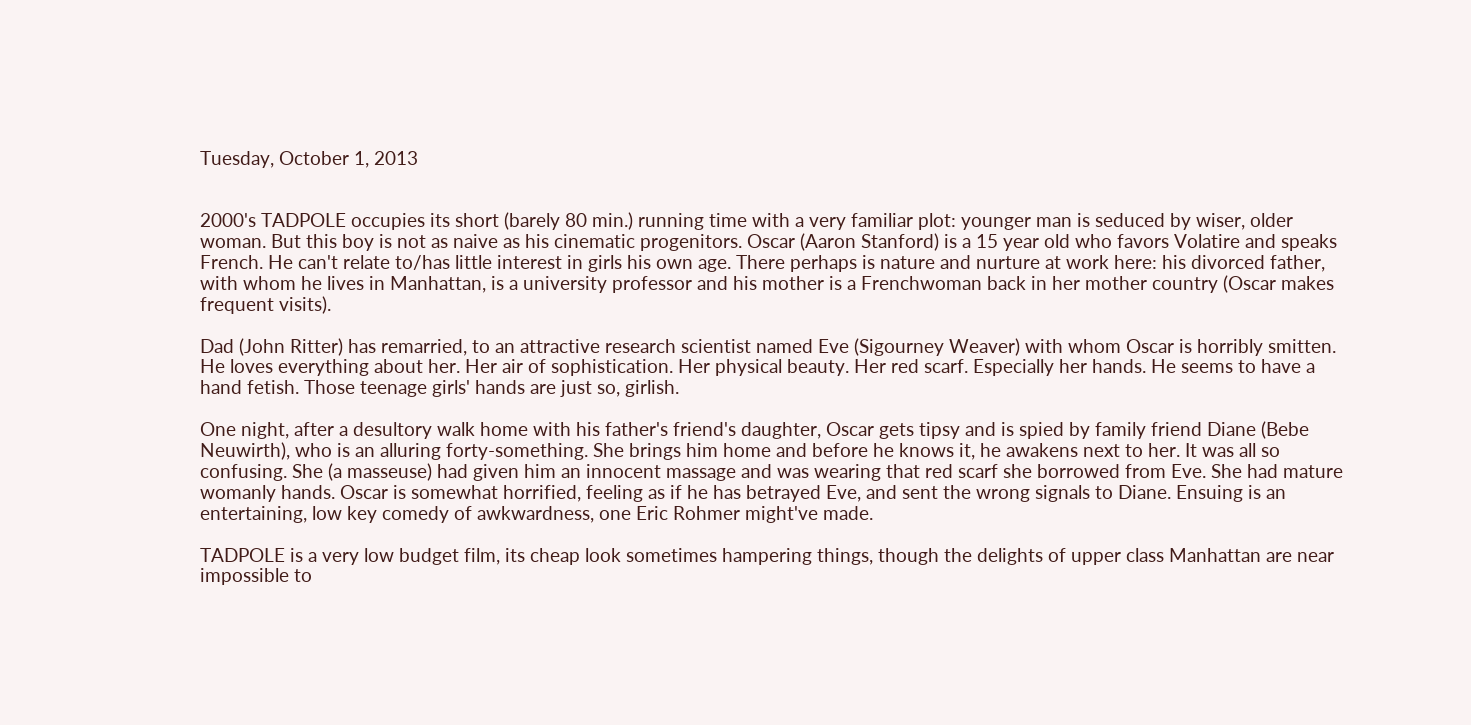Tuesday, October 1, 2013


2000's TADPOLE occupies its short (barely 80 min.) running time with a very familiar plot: younger man is seduced by wiser, older woman. But this boy is not as naive as his cinematic progenitors. Oscar (Aaron Stanford) is a 15 year old who favors Volatire and speaks French. He can't relate to/has little interest in girls his own age. There perhaps is nature and nurture at work here: his divorced father, with whom he lives in Manhattan, is a university professor and his mother is a Frenchwoman back in her mother country (Oscar makes frequent visits).

Dad (John Ritter) has remarried, to an attractive research scientist named Eve (Sigourney Weaver) with whom Oscar is horribly smitten. He loves everything about her. Her air of sophistication. Her physical beauty. Her red scarf. Especially her hands. He seems to have a hand fetish. Those teenage girls' hands are just so, girlish.

One night, after a desultory walk home with his father's friend's daughter, Oscar gets tipsy and is spied by family friend Diane (Bebe Neuwirth), who is an alluring forty-something. She brings him home and before he knows it, he awakens next to her. It was all so confusing. She (a masseuse) had given him an innocent massage and was wearing that red scarf she borrowed from Eve. She had mature womanly hands. Oscar is somewhat horrified, feeling as if he has betrayed Eve, and sent the wrong signals to Diane. Ensuing is an entertaining, low key comedy of awkwardness, one Eric Rohmer might've made.

TADPOLE is a very low budget film, its cheap look sometimes hampering things, though the delights of upper class Manhattan are near impossible to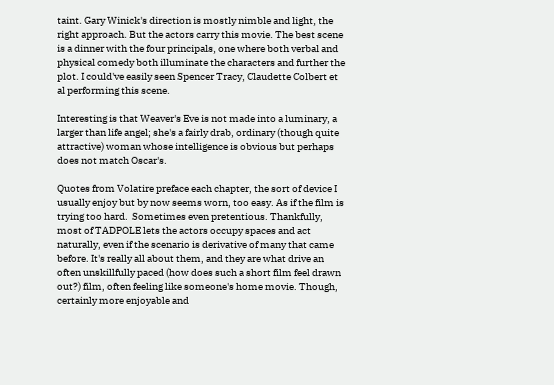taint. Gary Winick's direction is mostly nimble and light, the right approach. But the actors carry this movie. The best scene is a dinner with the four principals, one where both verbal and physical comedy both illuminate the characters and further the plot. I could've easily seen Spencer Tracy, Claudette Colbert et al performing this scene.

Interesting is that Weaver's Eve is not made into a luminary, a larger than life angel; she's a fairly drab, ordinary (though quite attractive) woman whose intelligence is obvious but perhaps does not match Oscar's.

Quotes from Volatire preface each chapter, the sort of device I usually enjoy but by now seems worn, too easy. As if the film is trying too hard.  Sometimes even pretentious. Thankfully, most of TADPOLE lets the actors occupy spaces and act naturally, even if the scenario is derivative of many that came before. It's really all about them, and they are what drive an often unskillfully paced (how does such a short film feel drawn out?) film, often feeling like someone's home movie. Though, certainly more enjoyable and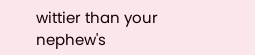wittier than your nephew's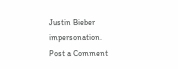Justin Bieber impersonation.
Post a Comment